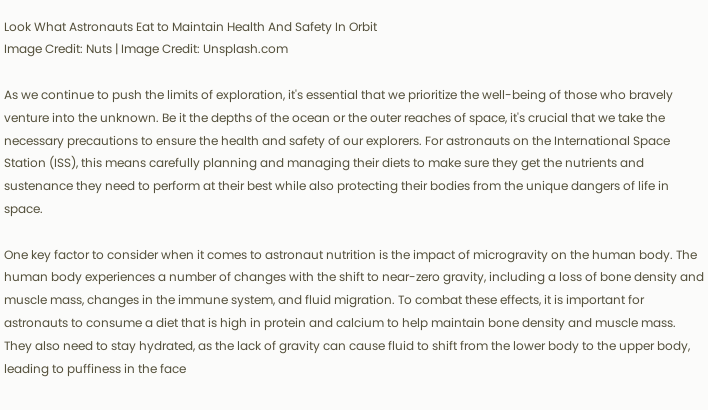Look What Astronauts Eat to Maintain Health And Safety In Orbit
Image Credit: Nuts | Image Credit: Unsplash.com

As we continue to push the limits of exploration, it's essential that we prioritize the well-being of those who bravely venture into the unknown. Be it the depths of the ocean or the outer reaches of space, it's crucial that we take the necessary precautions to ensure the health and safety of our explorers. For astronauts on the International Space Station (ISS), this means carefully planning and managing their diets to make sure they get the nutrients and sustenance they need to perform at their best while also protecting their bodies from the unique dangers of life in space.

One key factor to consider when it comes to astronaut nutrition is the impact of microgravity on the human body. The human body experiences a number of changes with the shift to near-zero gravity, including a loss of bone density and muscle mass, changes in the immune system, and fluid migration. To combat these effects, it is important for astronauts to consume a diet that is high in protein and calcium to help maintain bone density and muscle mass. They also need to stay hydrated, as the lack of gravity can cause fluid to shift from the lower body to the upper body, leading to puffiness in the face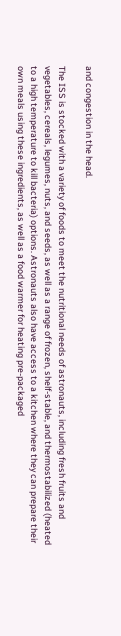and congestion in the head.

The ISS is stocked with a variety of foods to meet the nutritional needs of astronauts, including fresh fruits and vegetables, cereals, legumes, nuts, and seeds, as well as a range of frozen, shelf-stable, and thermostabilized (heated to a high temperature to kill bacteria) options. Astronauts also have access to a kitchen where they can prepare their own meals using these ingredients, as well as a food warmer for heating pre-packaged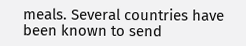meals. Several countries have been known to send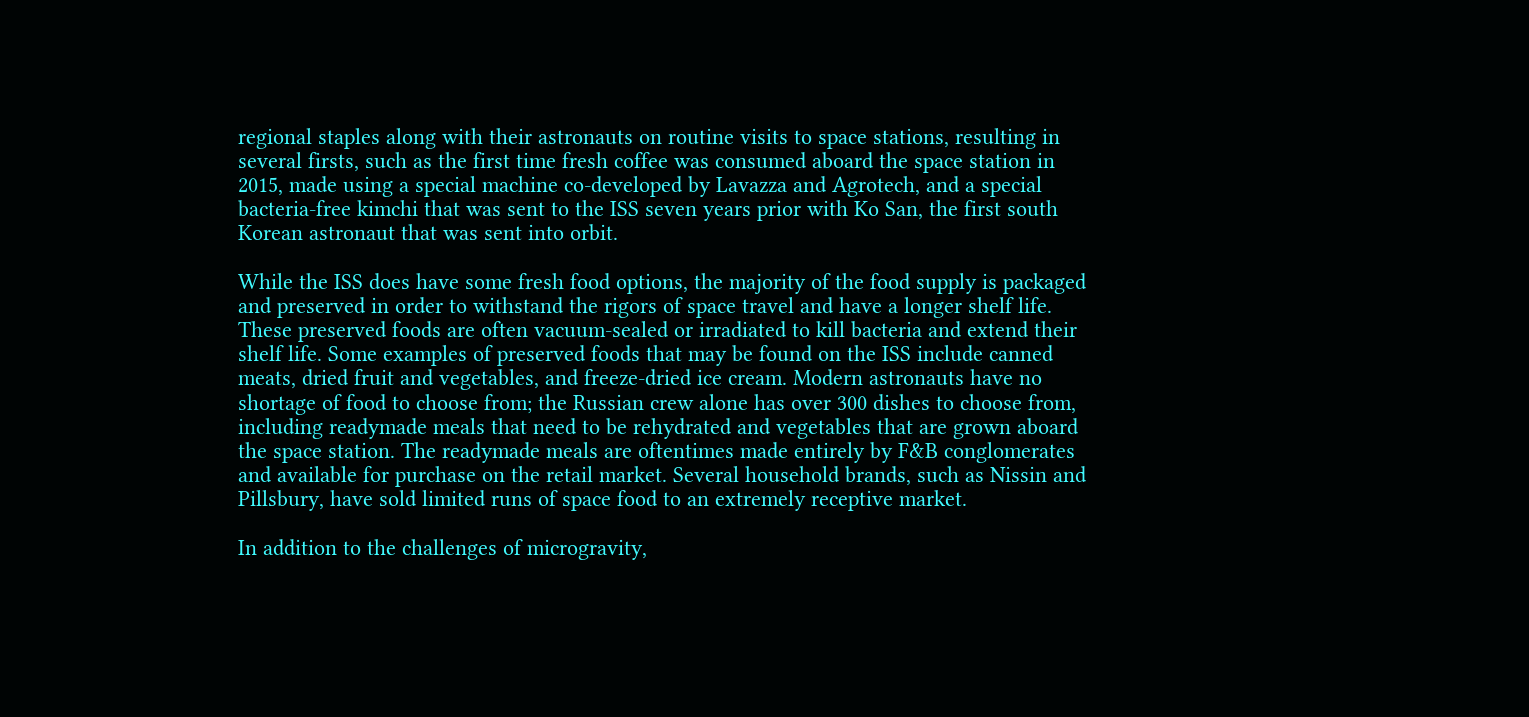regional staples along with their astronauts on routine visits to space stations, resulting in several firsts, such as the first time fresh coffee was consumed aboard the space station in 2015, made using a special machine co-developed by Lavazza and Agrotech, and a special bacteria-free kimchi that was sent to the ISS seven years prior with Ko San, the first south Korean astronaut that was sent into orbit.

While the ISS does have some fresh food options, the majority of the food supply is packaged and preserved in order to withstand the rigors of space travel and have a longer shelf life. These preserved foods are often vacuum-sealed or irradiated to kill bacteria and extend their shelf life. Some examples of preserved foods that may be found on the ISS include canned meats, dried fruit and vegetables, and freeze-dried ice cream. Modern astronauts have no shortage of food to choose from; the Russian crew alone has over 300 dishes to choose from, including readymade meals that need to be rehydrated and vegetables that are grown aboard the space station. The readymade meals are oftentimes made entirely by F&B conglomerates and available for purchase on the retail market. Several household brands, such as Nissin and Pillsbury, have sold limited runs of space food to an extremely receptive market.

In addition to the challenges of microgravity,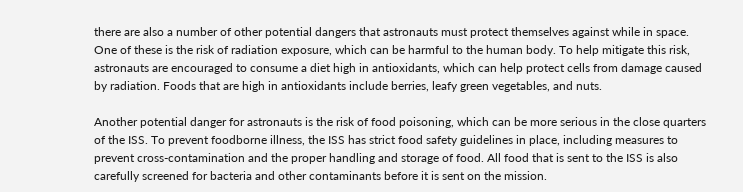there are also a number of other potential dangers that astronauts must protect themselves against while in space. One of these is the risk of radiation exposure, which can be harmful to the human body. To help mitigate this risk, astronauts are encouraged to consume a diet high in antioxidants, which can help protect cells from damage caused by radiation. Foods that are high in antioxidants include berries, leafy green vegetables, and nuts.

Another potential danger for astronauts is the risk of food poisoning, which can be more serious in the close quarters of the ISS. To prevent foodborne illness, the ISS has strict food safety guidelines in place, including measures to prevent cross-contamination and the proper handling and storage of food. All food that is sent to the ISS is also carefully screened for bacteria and other contaminants before it is sent on the mission.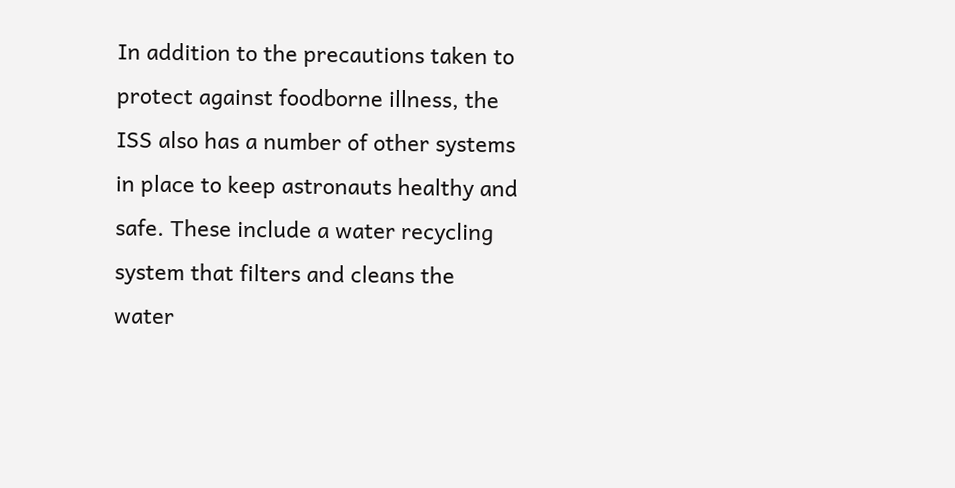In addition to the precautions taken to protect against foodborne illness, the ISS also has a number of other systems in place to keep astronauts healthy and safe. These include a water recycling system that filters and cleans the water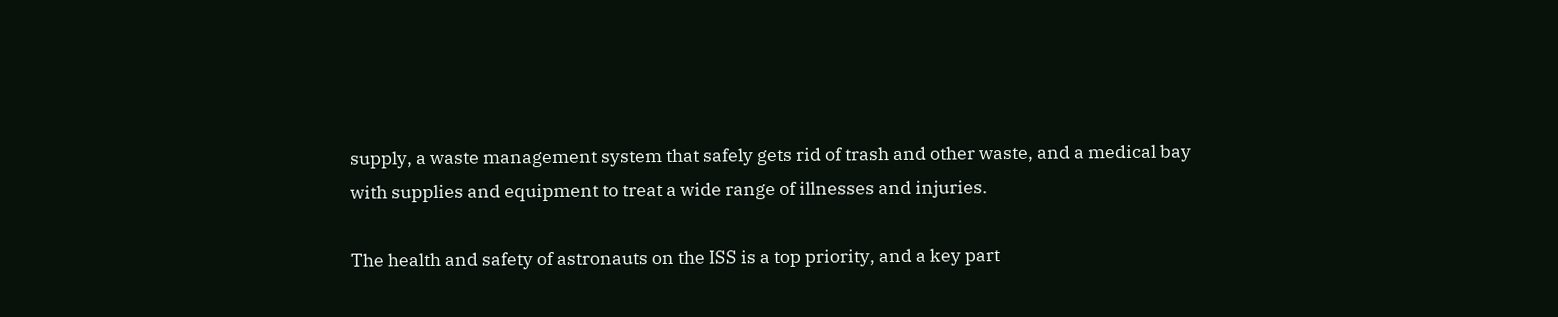supply, a waste management system that safely gets rid of trash and other waste, and a medical bay with supplies and equipment to treat a wide range of illnesses and injuries.

The health and safety of astronauts on the ISS is a top priority, and a key part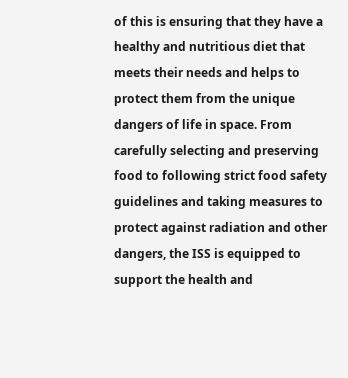of this is ensuring that they have a healthy and nutritious diet that meets their needs and helps to protect them from the unique dangers of life in space. From carefully selecting and preserving food to following strict food safety guidelines and taking measures to protect against radiation and other dangers, the ISS is equipped to support the health and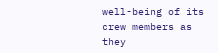well-being of its crew members as they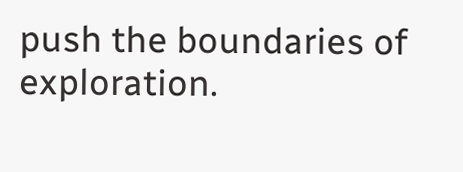push the boundaries of exploration.